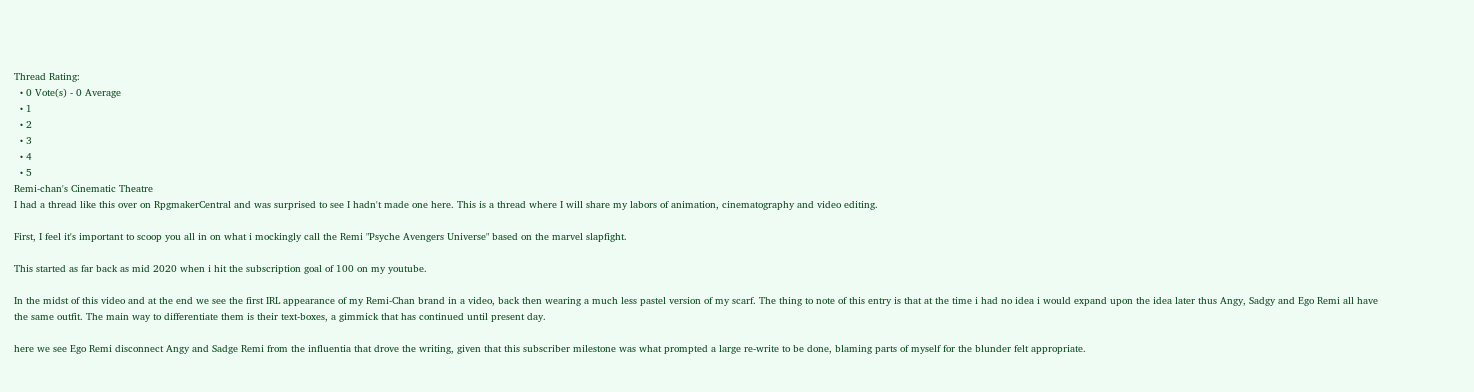Thread Rating:
  • 0 Vote(s) - 0 Average
  • 1
  • 2
  • 3
  • 4
  • 5
Remi-chan's Cinematic Theatre
I had a thread like this over on RpgmakerCentral and was surprised to see I hadn't made one here. This is a thread where I will share my labors of animation, cinematography and video editing.

First, I feel it's important to scoop you all in on what i mockingly call the Remi "Psyche Avengers Universe" based on the marvel slapfight.

This started as far back as mid 2020 when i hit the subscription goal of 100 on my youtube.

In the midst of this video and at the end we see the first IRL appearance of my Remi-Chan brand in a video, back then wearing a much less pastel version of my scarf. The thing to note of this entry is that at the time i had no idea i would expand upon the idea later thus Angy, Sadgy and Ego Remi all have the same outfit. The main way to differentiate them is their text-boxes, a gimmick that has continued until present day.

here we see Ego Remi disconnect Angy and Sadge Remi from the influentia that drove the writing, given that this subscriber milestone was what prompted a large re-write to be done, blaming parts of myself for the blunder felt appropriate.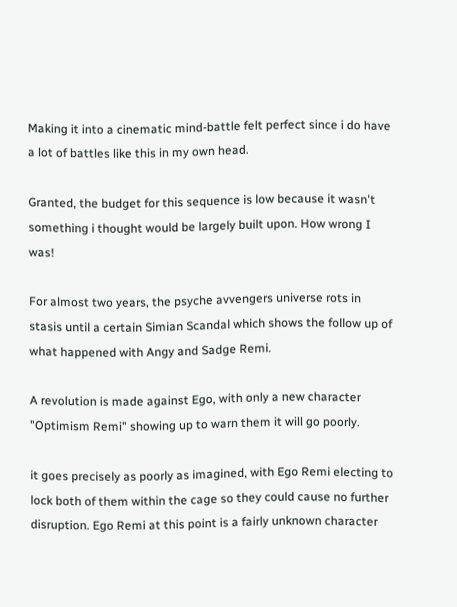Making it into a cinematic mind-battle felt perfect since i do have a lot of battles like this in my own head.

Granted, the budget for this sequence is low because it wasn't something i thought would be largely built upon. How wrong I was!

For almost two years, the psyche avvengers universe rots in stasis until a certain Simian Scandal which shows the follow up of what happened with Angy and Sadge Remi.

A revolution is made against Ego, with only a new character "Optimism Remi" showing up to warn them it will go poorly.

it goes precisely as poorly as imagined, with Ego Remi electing to lock both of them within the cage so they could cause no further disruption. Ego Remi at this point is a fairly unknown character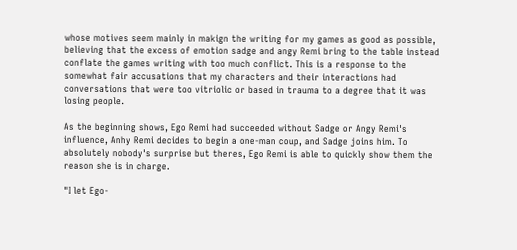whose motives seem mainly in makign the writing for my games as good as possible, believing that the excess of emotion sadge and angy Remi bring to the table instead conflate the games writing with too much conflict. This is a response to the somewhat fair accusations that my characters and their interactions had conversations that were too vitriolic or based in trauma to a degree that it was losing people.

As the beginning shows, Ego Remi had succeeded without Sadge or Angy Remi's influence, Anhy Remi decides to begin a one-man coup, and Sadge joins him. To absolutely nobody's surprise but theres, Ego Remi is able to quickly show them the reason she is in charge.

"I let Ego-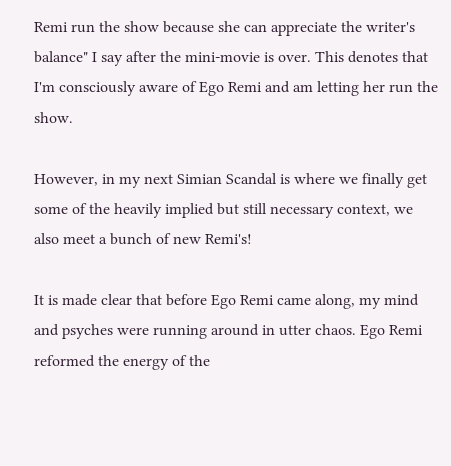Remi run the show because she can appreciate the writer's balance" I say after the mini-movie is over. This denotes that I'm consciously aware of Ego Remi and am letting her run the show.

However, in my next Simian Scandal is where we finally get some of the heavily implied but still necessary context, we also meet a bunch of new Remi's!

It is made clear that before Ego Remi came along, my mind and psyches were running around in utter chaos. Ego Remi reformed the energy of the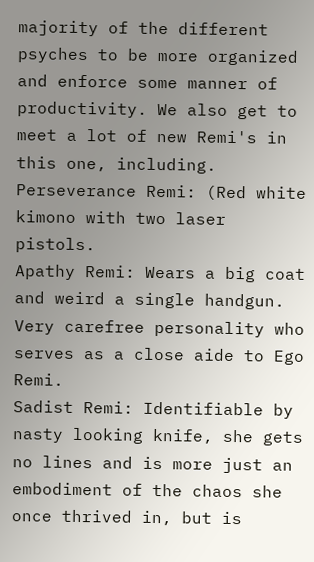majority of the different psyches to be more organized and enforce some manner of productivity. We also get to meet a lot of new Remi's in this one, including.
Perseverance Remi: (Red white kimono with two laser pistols.
Apathy Remi: Wears a big coat and weird a single handgun. Very carefree personality who serves as a close aide to Ego Remi.
Sadist Remi: Identifiable by nasty looking knife, she gets no lines and is more just an embodiment of the chaos she once thrived in, but is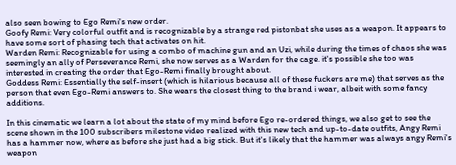also seen bowing to Ego Remi's new order.
Goofy Remi: Very colorful outfit and is recognizable by a strange red pistonbat she uses as a weapon. It appears to have some sort of phasing tech that activates on hit.
Warden Remi: Recognizable for using a combo of machine gun and an Uzi, while during the times of chaos she was seemingly an ally of Perseverance Remi, she now serves as a Warden for the cage. it's possible she too was interested in creating the order that Ego-Remi finally brought about.
Goddess Remi: Essentially the self-insert (which is hilarious because all of these fuckers are me) that serves as the person that even Ego-Remi answers to. She wears the closest thing to the brand i wear, albeit with some fancy additions.

In this cinematic we learn a lot about the state of my mind before Ego re-ordered things, we also get to see the scene shown in the 100 subscribers milestone video realized with this new tech and up-to-date outfits, Angy Remi has a hammer now, where as before she just had a big stick. But it's likely that the hammer was always angy Remi's weapon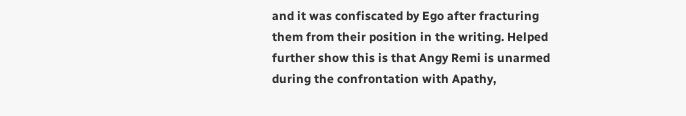and it was confiscated by Ego after fracturing them from their position in the writing. Helped further show this is that Angy Remi is unarmed during the confrontation with Apathy,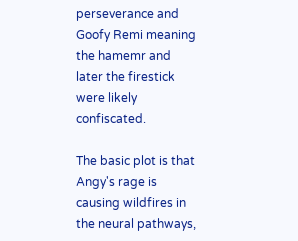perseverance and Goofy Remi meaning the hamemr and later the firestick were likely confiscated.

The basic plot is that Angy's rage is causing wildfires in the neural pathways,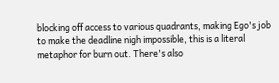blocking off access to various quadrants, making Ego's job to make the deadline nigh impossible, this is a literal metaphor for burn out. There's also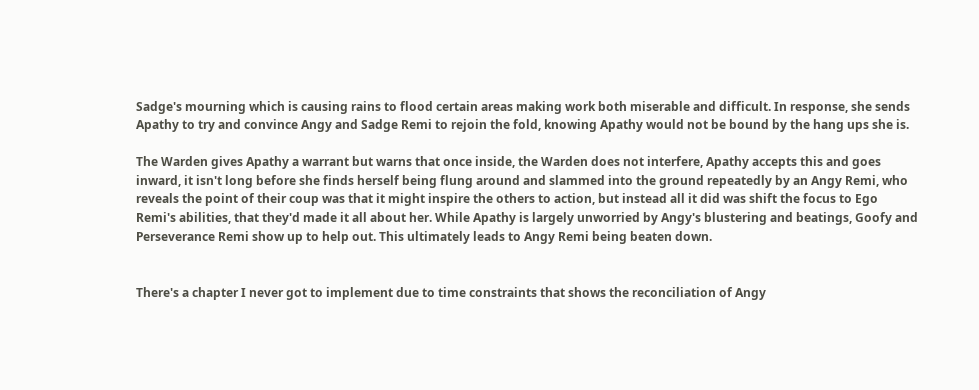Sadge's mourning which is causing rains to flood certain areas making work both miserable and difficult. In response, she sends Apathy to try and convince Angy and Sadge Remi to rejoin the fold, knowing Apathy would not be bound by the hang ups she is.

The Warden gives Apathy a warrant but warns that once inside, the Warden does not interfere, Apathy accepts this and goes inward, it isn't long before she finds herself being flung around and slammed into the ground repeatedly by an Angy Remi, who reveals the point of their coup was that it might inspire the others to action, but instead all it did was shift the focus to Ego Remi's abilities, that they'd made it all about her. While Apathy is largely unworried by Angy's blustering and beatings, Goofy and Perseverance Remi show up to help out. This ultimately leads to Angy Remi being beaten down.


There's a chapter I never got to implement due to time constraints that shows the reconciliation of Angy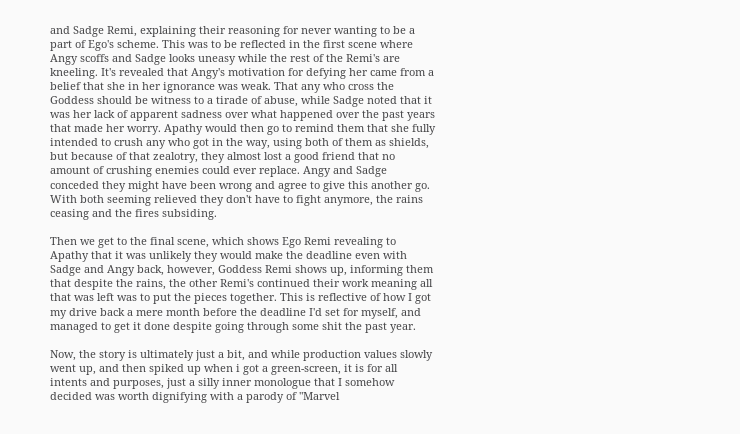and Sadge Remi, explaining their reasoning for never wanting to be a part of Ego's scheme. This was to be reflected in the first scene where Angy scoffs and Sadge looks uneasy while the rest of the Remi's are kneeling. It's revealed that Angy's motivation for defying her came from a belief that she in her ignorance was weak. That any who cross the Goddess should be witness to a tirade of abuse, while Sadge noted that it was her lack of apparent sadness over what happened over the past years that made her worry. Apathy would then go to remind them that she fully intended to crush any who got in the way, using both of them as shields, but because of that zealotry, they almost lost a good friend that no amount of crushing enemies could ever replace. Angy and Sadge conceded they might have been wrong and agree to give this another go. With both seeming relieved they don't have to fight anymore, the rains ceasing and the fires subsiding.

Then we get to the final scene, which shows Ego Remi revealing to Apathy that it was unlikely they would make the deadline even with Sadge and Angy back, however, Goddess Remi shows up, informing them that despite the rains, the other Remi's continued their work meaning all that was left was to put the pieces together. This is reflective of how I got my drive back a mere month before the deadline I'd set for myself, and managed to get it done despite going through some shit the past year.

Now, the story is ultimately just a bit, and while production values slowly went up, and then spiked up when i got a green-screen, it is for all intents and purposes, just a silly inner monologue that I somehow decided was worth dignifying with a parody of "Marvel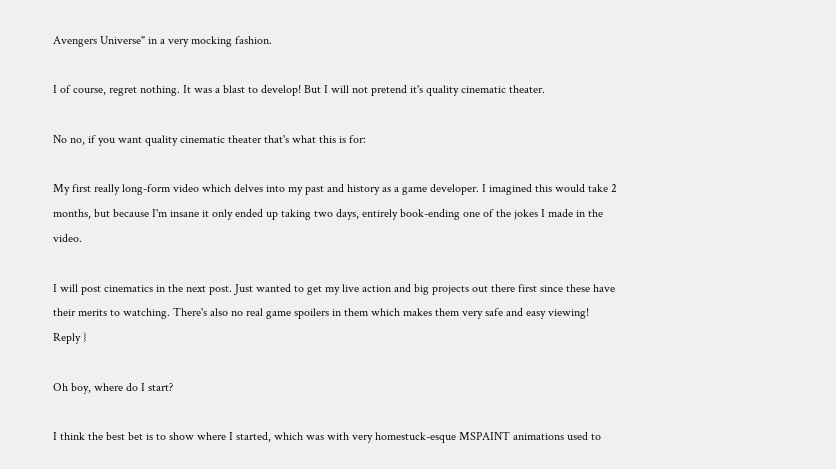Avengers Universe" in a very mocking fashion.

I of course, regret nothing. It was a blast to develop! But I will not pretend it's quality cinematic theater.

No no, if you want quality cinematic theater that's what this is for:

My first really long-form video which delves into my past and history as a game developer. I imagined this would take 2 months, but because I'm insane it only ended up taking two days, entirely book-ending one of the jokes I made in the video.

I will post cinematics in the next post. Just wanted to get my live action and big projects out there first since these have their merits to watching. There's also no real game spoilers in them which makes them very safe and easy viewing!
Reply }

Oh boy, where do I start?

I think the best bet is to show where I started, which was with very homestuck-esque MSPAINT animations used to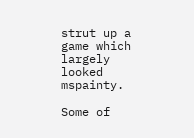strut up a game which largely looked mspainty.

Some of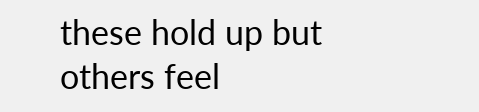these hold up but others feel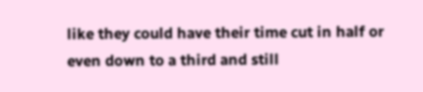like they could have their time cut in half or even down to a third and still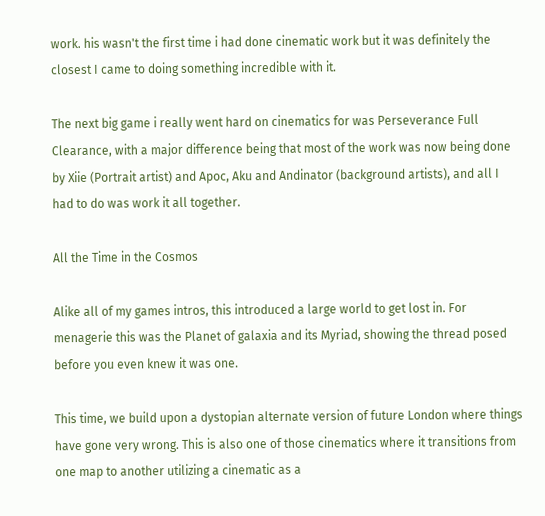work. his wasn't the first time i had done cinematic work but it was definitely the closest I came to doing something incredible with it.

The next big game i really went hard on cinematics for was Perseverance Full Clearance, with a major difference being that most of the work was now being done by Xiie (Portrait artist) and Apoc, Aku and Andinator (background artists), and all I had to do was work it all together.

All the Time in the Cosmos

Alike all of my games intros, this introduced a large world to get lost in. For menagerie this was the Planet of galaxia and its Myriad, showing the thread posed before you even knew it was one.

This time, we build upon a dystopian alternate version of future London where things have gone very wrong. This is also one of those cinematics where it transitions from one map to another utilizing a cinematic as a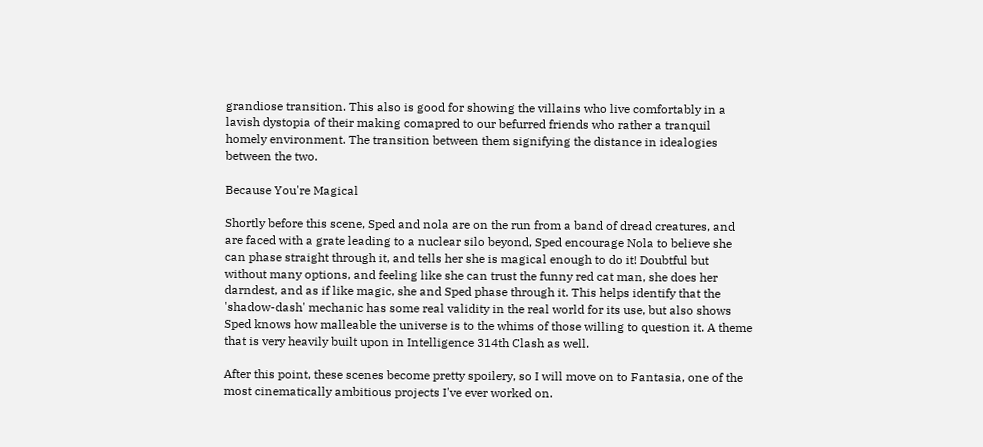grandiose transition. This also is good for showing the villains who live comfortably in a lavish dystopia of their making comapred to our befurred friends who rather a tranquil homely environment. The transition between them signifying the distance in idealogies between the two.

Because You're Magical

Shortly before this scene, Sped and nola are on the run from a band of dread creatures, and are faced with a grate leading to a nuclear silo beyond, Sped encourage Nola to believe she can phase straight through it, and tells her she is magical enough to do it! Doubtful but without many options, and feeling like she can trust the funny red cat man, she does her darndest, and as if like magic, she and Sped phase through it. This helps identify that the 'shadow-dash' mechanic has some real validity in the real world for its use, but also shows Sped knows how malleable the universe is to the whims of those willing to question it. A theme that is very heavily built upon in Intelligence 314th Clash as well.

After this point, these scenes become pretty spoilery, so I will move on to Fantasia, one of the most cinematically ambitious projects I've ever worked on.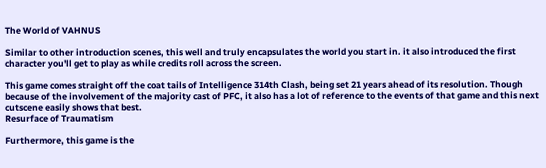The World of VAHNUS

Similar to other introduction scenes, this well and truly encapsulates the world you start in. it also introduced the first character you'll get to play as while credits roll across the screen.

This game comes straight off the coat tails of Intelligence 314th Clash, being set 21 years ahead of its resolution. Though because of the involvement of the majority cast of PFC, it also has a lot of reference to the events of that game and this next cutscene easily shows that best.
Resurface of Traumatism

Furthermore, this game is the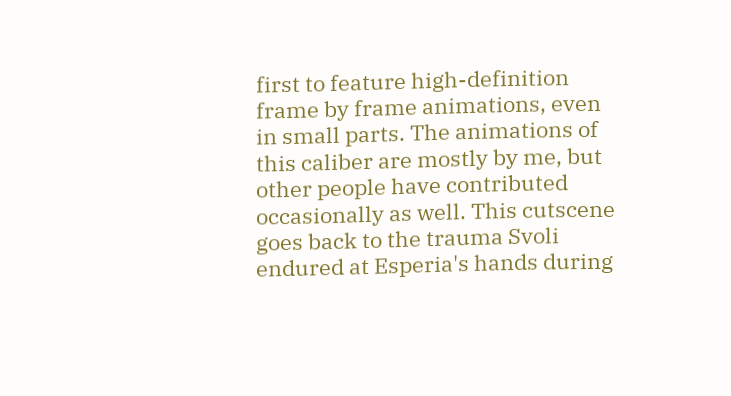first to feature high-definition frame by frame animations, even in small parts. The animations of this caliber are mostly by me, but other people have contributed occasionally as well. This cutscene goes back to the trauma Svoli endured at Esperia's hands during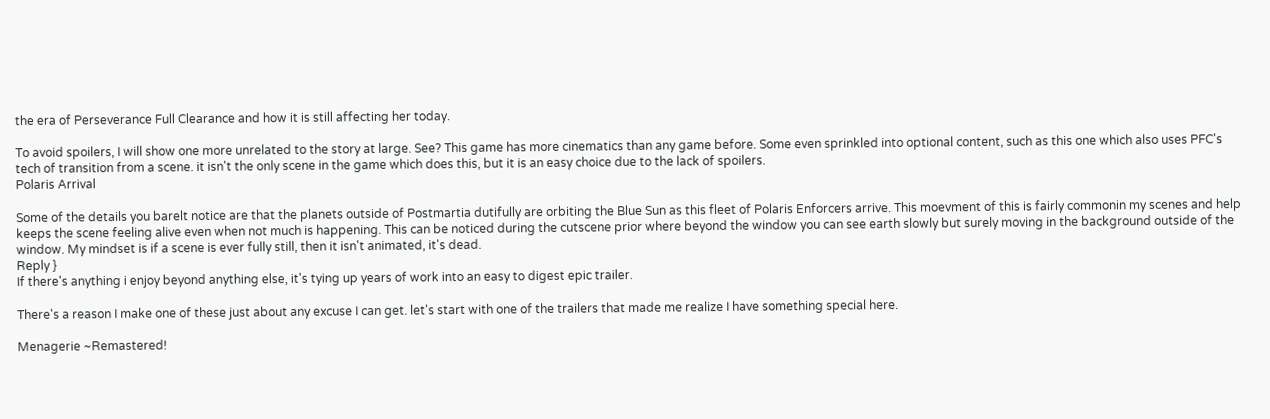the era of Perseverance Full Clearance and how it is still affecting her today.

To avoid spoilers, I will show one more unrelated to the story at large. See? This game has more cinematics than any game before. Some even sprinkled into optional content, such as this one which also uses PFC's tech of transition from a scene. it isn't the only scene in the game which does this, but it is an easy choice due to the lack of spoilers.
Polaris Arrival

Some of the details you barelt notice are that the planets outside of Postmartia dutifully are orbiting the Blue Sun as this fleet of Polaris Enforcers arrive. This moevment of this is fairly commonin my scenes and help keeps the scene feeling alive even when not much is happening. This can be noticed during the cutscene prior where beyond the window you can see earth slowly but surely moving in the background outside of the window. My mindset is if a scene is ever fully still, then it isn't animated, it's dead.
Reply }
If there's anything i enjoy beyond anything else, it's tying up years of work into an easy to digest epic trailer.

There's a reason I make one of these just about any excuse I can get. let's start with one of the trailers that made me realize I have something special here.

Menagerie ~Remastered!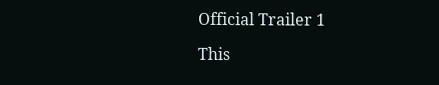Official Trailer 1

This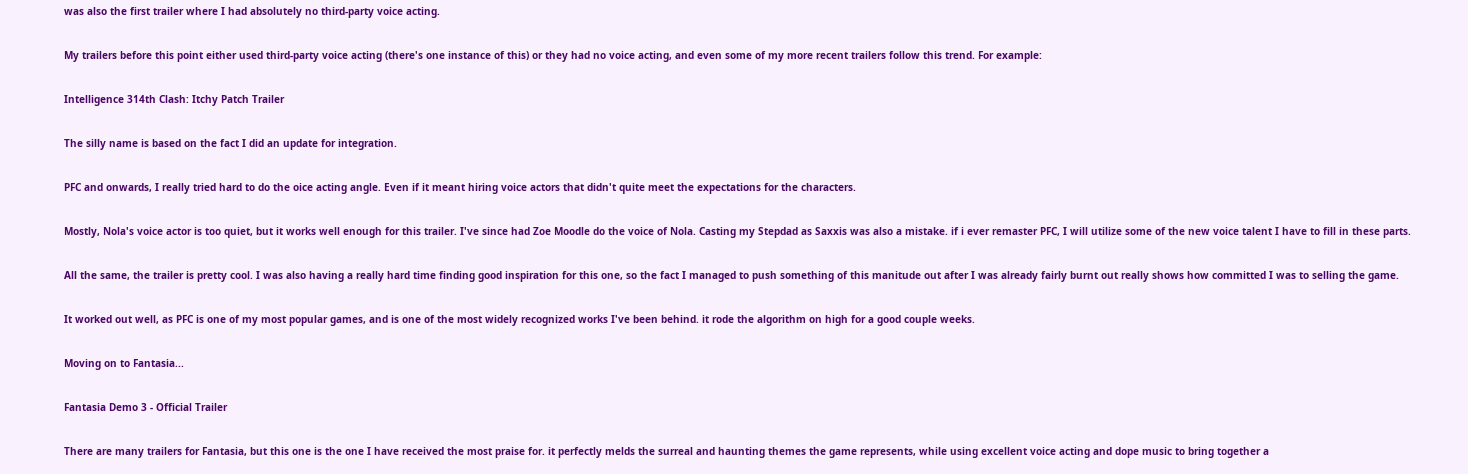was also the first trailer where I had absolutely no third-party voice acting.

My trailers before this point either used third-party voice acting (there's one instance of this) or they had no voice acting, and even some of my more recent trailers follow this trend. For example:

Intelligence 314th Clash: Itchy Patch Trailer

The silly name is based on the fact I did an update for integration.

PFC and onwards, I really tried hard to do the oice acting angle. Even if it meant hiring voice actors that didn't quite meet the expectations for the characters.

Mostly, Nola's voice actor is too quiet, but it works well enough for this trailer. I've since had Zoe Moodle do the voice of Nola. Casting my Stepdad as Saxxis was also a mistake. if i ever remaster PFC, I will utilize some of the new voice talent I have to fill in these parts.

All the same, the trailer is pretty cool. I was also having a really hard time finding good inspiration for this one, so the fact I managed to push something of this manitude out after I was already fairly burnt out really shows how committed I was to selling the game.

It worked out well, as PFC is one of my most popular games, and is one of the most widely recognized works I've been behind. it rode the algorithm on high for a good couple weeks.

Moving on to Fantasia...

Fantasia Demo 3 - Official Trailer

There are many trailers for Fantasia, but this one is the one I have received the most praise for. it perfectly melds the surreal and haunting themes the game represents, while using excellent voice acting and dope music to bring together a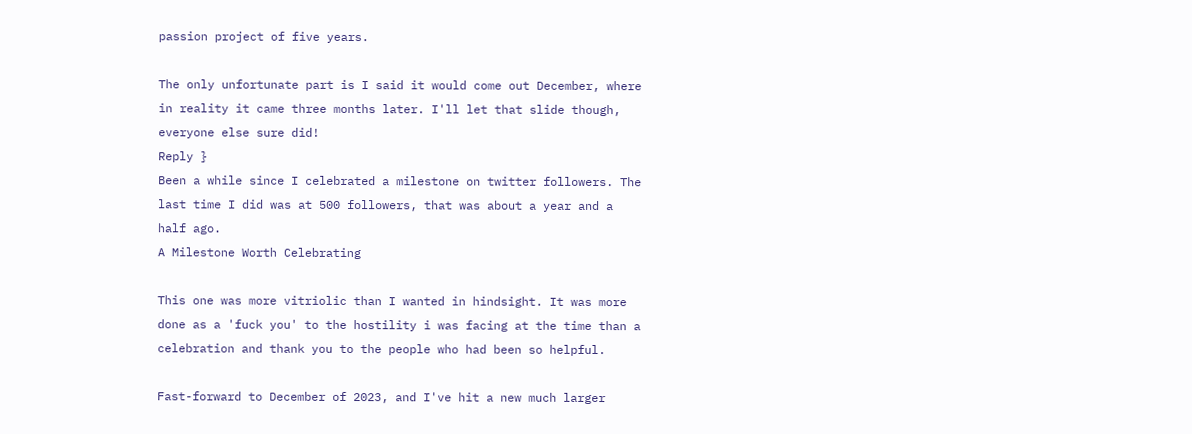passion project of five years.

The only unfortunate part is I said it would come out December, where in reality it came three months later. I'll let that slide though, everyone else sure did!
Reply }
Been a while since I celebrated a milestone on twitter followers. The last time I did was at 500 followers, that was about a year and a half ago.
A Milestone Worth Celebrating

This one was more vitriolic than I wanted in hindsight. It was more done as a 'fuck you' to the hostility i was facing at the time than a celebration and thank you to the people who had been so helpful.

Fast-forward to December of 2023, and I've hit a new much larger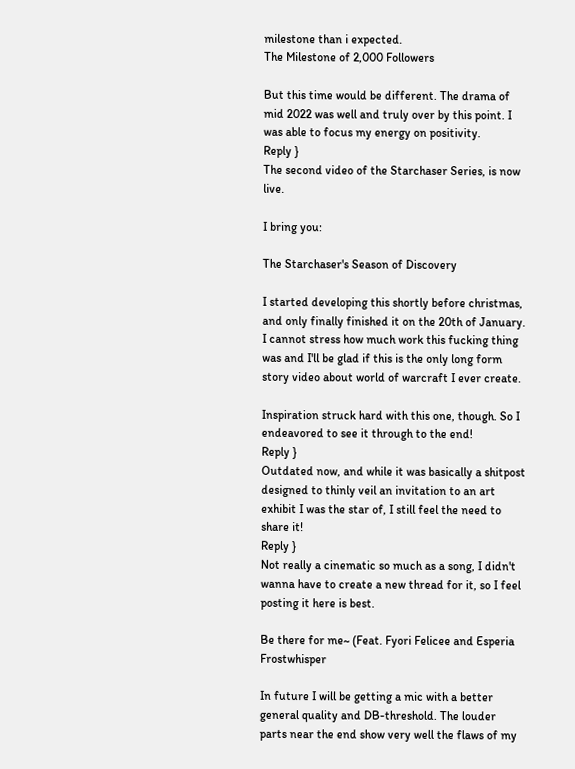milestone than i expected.
The Milestone of 2,000 Followers

But this time would be different. The drama of mid 2022 was well and truly over by this point. I was able to focus my energy on positivity.
Reply }
The second video of the Starchaser Series, is now live.

I bring you:

The Starchaser's Season of Discovery

I started developing this shortly before christmas, and only finally finished it on the 20th of January. I cannot stress how much work this fucking thing was and I'll be glad if this is the only long form story video about world of warcraft I ever create.

Inspiration struck hard with this one, though. So I endeavored to see it through to the end!
Reply }
Outdated now, and while it was basically a shitpost designed to thinly veil an invitation to an art exhibit I was the star of, I still feel the need to share it!
Reply }
Not really a cinematic so much as a song, I didn't wanna have to create a new thread for it, so I feel posting it here is best.

Be there for me~ (Feat. Fyori Felicee and Esperia Frostwhisper

In future I will be getting a mic with a better general quality and DB-threshold. The louder parts near the end show very well the flaws of my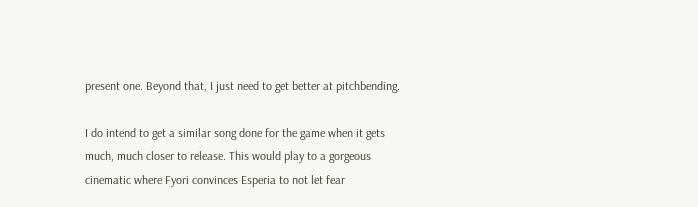present one. Beyond that, I just need to get better at pitchbending.

I do intend to get a similar song done for the game when it gets much, much closer to release. This would play to a gorgeous cinematic where Fyori convinces Esperia to not let fear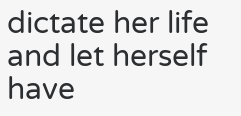dictate her life and let herself have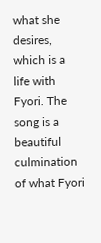what she desires, which is a life with Fyori. The song is a beautiful culmination of what Fyori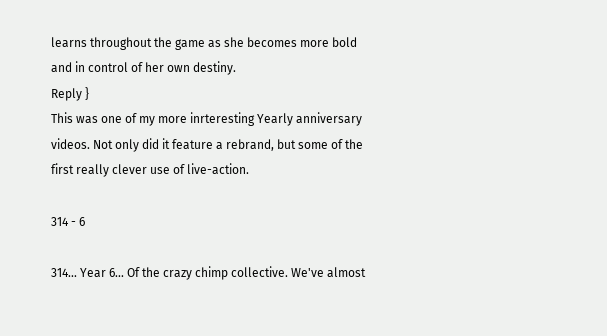learns throughout the game as she becomes more bold and in control of her own destiny.
Reply }
This was one of my more inrteresting Yearly anniversary videos. Not only did it feature a rebrand, but some of the first really clever use of live-action.

314 - 6

314... Year 6... Of the crazy chimp collective. We've almost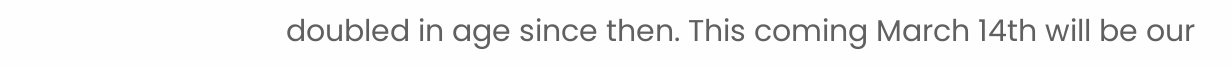doubled in age since then. This coming March 14th will be our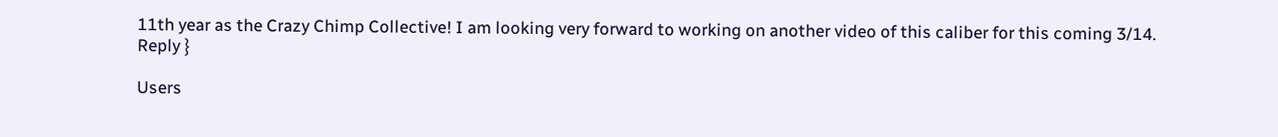11th year as the Crazy Chimp Collective! I am looking very forward to working on another video of this caliber for this coming 3/14.
Reply }

Users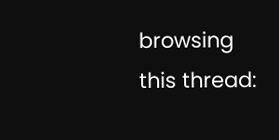browsing this thread: